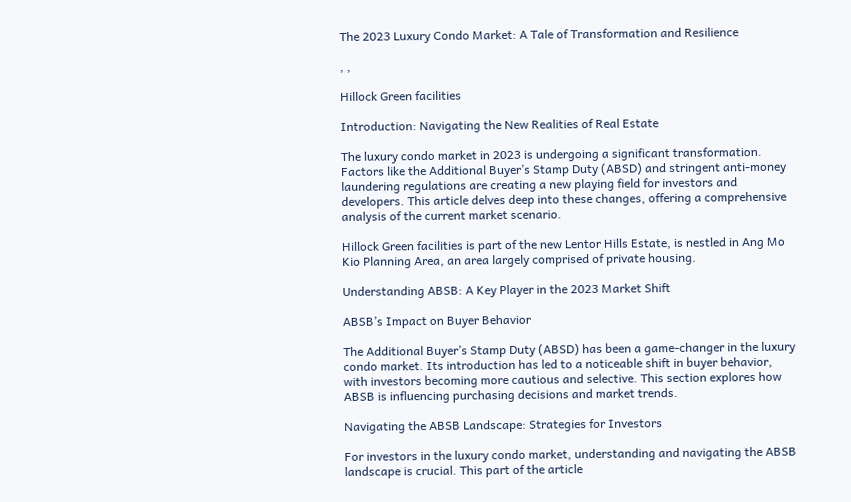The 2023 Luxury Condo Market: A Tale of Transformation and Resilience

, ,

Hillock Green facilities

Introduction: Navigating the New Realities of Real Estate

The luxury condo market in 2023 is undergoing a significant transformation. Factors like the Additional Buyer’s Stamp Duty (ABSD) and stringent anti-money laundering regulations are creating a new playing field for investors and developers. This article delves deep into these changes, offering a comprehensive analysis of the current market scenario.

Hillock Green facilities is part of the new Lentor Hills Estate, is nestled in Ang Mo Kio Planning Area, an area largely comprised of private housing.

Understanding ABSB: A Key Player in the 2023 Market Shift

ABSB’s Impact on Buyer Behavior

The Additional Buyer’s Stamp Duty (ABSD) has been a game-changer in the luxury condo market. Its introduction has led to a noticeable shift in buyer behavior, with investors becoming more cautious and selective. This section explores how ABSB is influencing purchasing decisions and market trends.

Navigating the ABSB Landscape: Strategies for Investors

For investors in the luxury condo market, understanding and navigating the ABSB landscape is crucial. This part of the article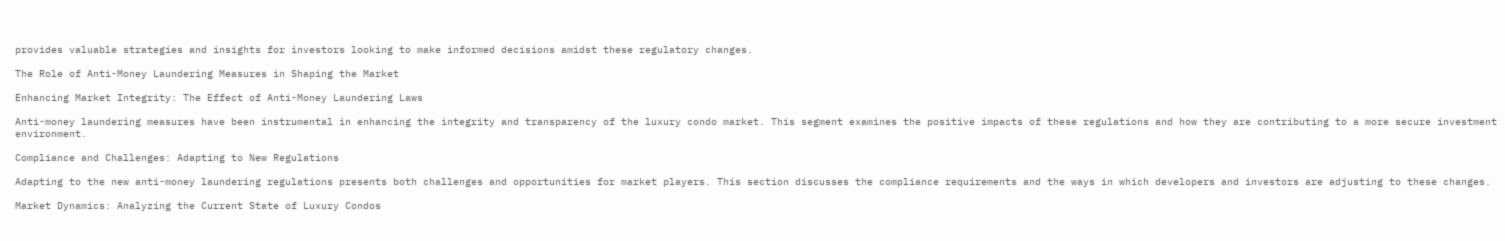provides valuable strategies and insights for investors looking to make informed decisions amidst these regulatory changes.

The Role of Anti-Money Laundering Measures in Shaping the Market

Enhancing Market Integrity: The Effect of Anti-Money Laundering Laws

Anti-money laundering measures have been instrumental in enhancing the integrity and transparency of the luxury condo market. This segment examines the positive impacts of these regulations and how they are contributing to a more secure investment environment.

Compliance and Challenges: Adapting to New Regulations

Adapting to the new anti-money laundering regulations presents both challenges and opportunities for market players. This section discusses the compliance requirements and the ways in which developers and investors are adjusting to these changes.

Market Dynamics: Analyzing the Current State of Luxury Condos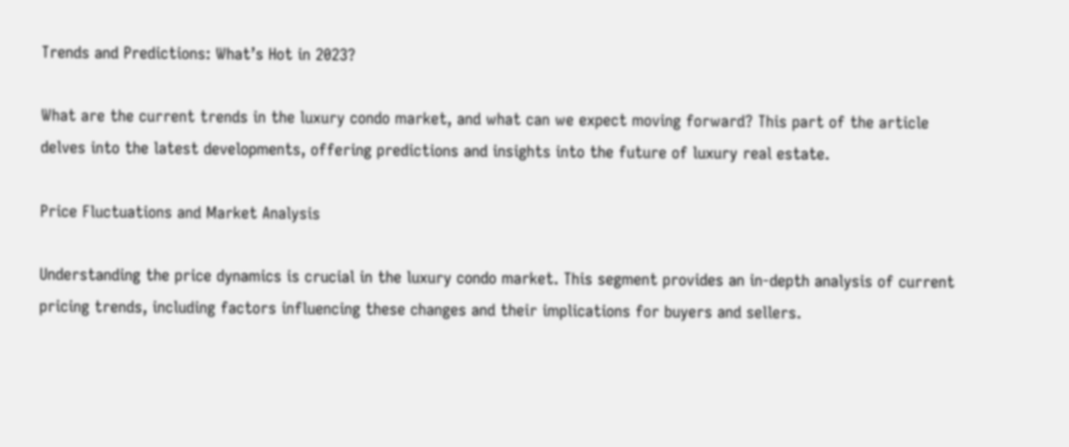Trends and Predictions: What’s Hot in 2023?

What are the current trends in the luxury condo market, and what can we expect moving forward? This part of the article delves into the latest developments, offering predictions and insights into the future of luxury real estate.

Price Fluctuations and Market Analysis

Understanding the price dynamics is crucial in the luxury condo market. This segment provides an in-depth analysis of current pricing trends, including factors influencing these changes and their implications for buyers and sellers.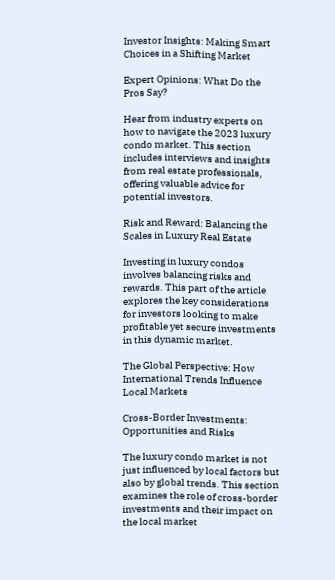Investor Insights: Making Smart Choices in a Shifting Market

Expert Opinions: What Do the Pros Say?

Hear from industry experts on how to navigate the 2023 luxury condo market. This section includes interviews and insights from real estate professionals, offering valuable advice for potential investors.

Risk and Reward: Balancing the Scales in Luxury Real Estate

Investing in luxury condos involves balancing risks and rewards. This part of the article explores the key considerations for investors looking to make profitable yet secure investments in this dynamic market.

The Global Perspective: How International Trends Influence Local Markets

Cross-Border Investments: Opportunities and Risks

The luxury condo market is not just influenced by local factors but also by global trends. This section examines the role of cross-border investments and their impact on the local market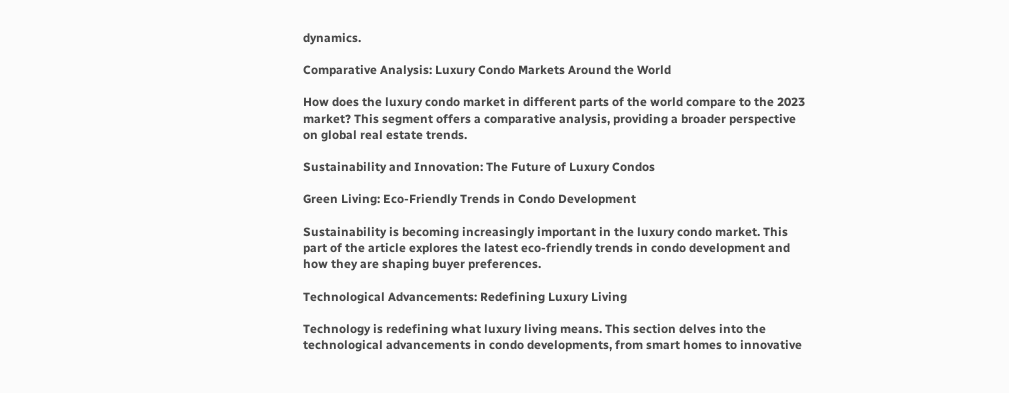dynamics.

Comparative Analysis: Luxury Condo Markets Around the World

How does the luxury condo market in different parts of the world compare to the 2023 market? This segment offers a comparative analysis, providing a broader perspective on global real estate trends.

Sustainability and Innovation: The Future of Luxury Condos

Green Living: Eco-Friendly Trends in Condo Development

Sustainability is becoming increasingly important in the luxury condo market. This part of the article explores the latest eco-friendly trends in condo development and how they are shaping buyer preferences.

Technological Advancements: Redefining Luxury Living

Technology is redefining what luxury living means. This section delves into the technological advancements in condo developments, from smart homes to innovative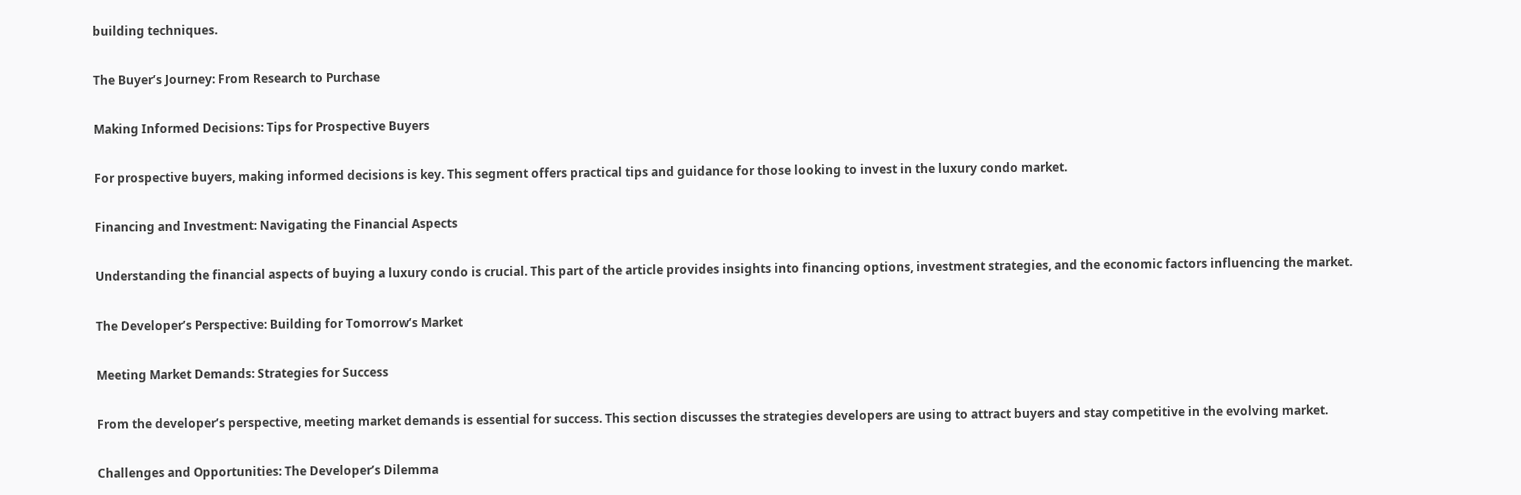building techniques.

The Buyer’s Journey: From Research to Purchase

Making Informed Decisions: Tips for Prospective Buyers

For prospective buyers, making informed decisions is key. This segment offers practical tips and guidance for those looking to invest in the luxury condo market.

Financing and Investment: Navigating the Financial Aspects

Understanding the financial aspects of buying a luxury condo is crucial. This part of the article provides insights into financing options, investment strategies, and the economic factors influencing the market.

The Developer’s Perspective: Building for Tomorrow’s Market

Meeting Market Demands: Strategies for Success

From the developer’s perspective, meeting market demands is essential for success. This section discusses the strategies developers are using to attract buyers and stay competitive in the evolving market.

Challenges and Opportunities: The Developer’s Dilemma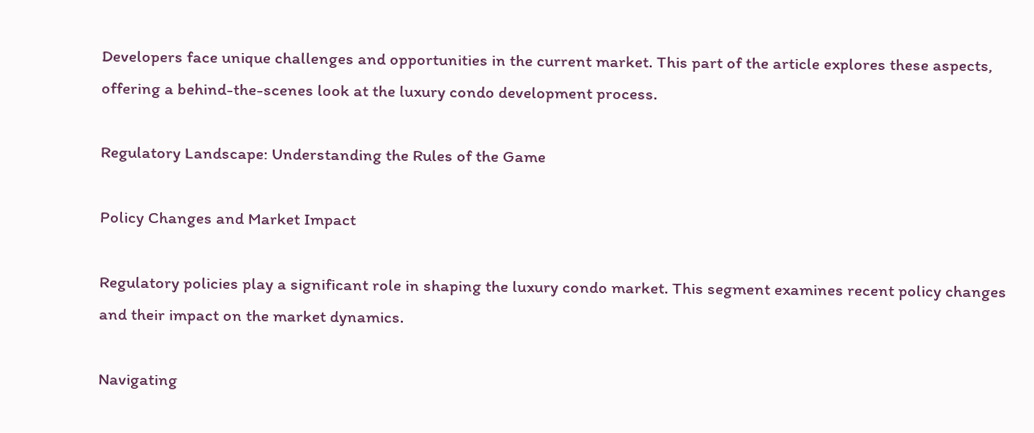Developers face unique challenges and opportunities in the current market. This part of the article explores these aspects, offering a behind-the-scenes look at the luxury condo development process.

Regulatory Landscape: Understanding the Rules of the Game

Policy Changes and Market Impact

Regulatory policies play a significant role in shaping the luxury condo market. This segment examines recent policy changes and their impact on the market dynamics.

Navigating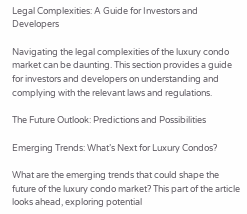Legal Complexities: A Guide for Investors and Developers

Navigating the legal complexities of the luxury condo market can be daunting. This section provides a guide for investors and developers on understanding and complying with the relevant laws and regulations.

The Future Outlook: Predictions and Possibilities

Emerging Trends: What’s Next for Luxury Condos?

What are the emerging trends that could shape the future of the luxury condo market? This part of the article looks ahead, exploring potential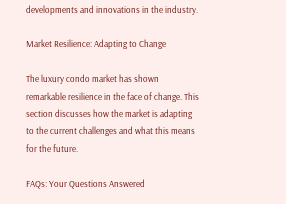developments and innovations in the industry.

Market Resilience: Adapting to Change

The luxury condo market has shown remarkable resilience in the face of change. This section discusses how the market is adapting to the current challenges and what this means for the future.

FAQs: Your Questions Answered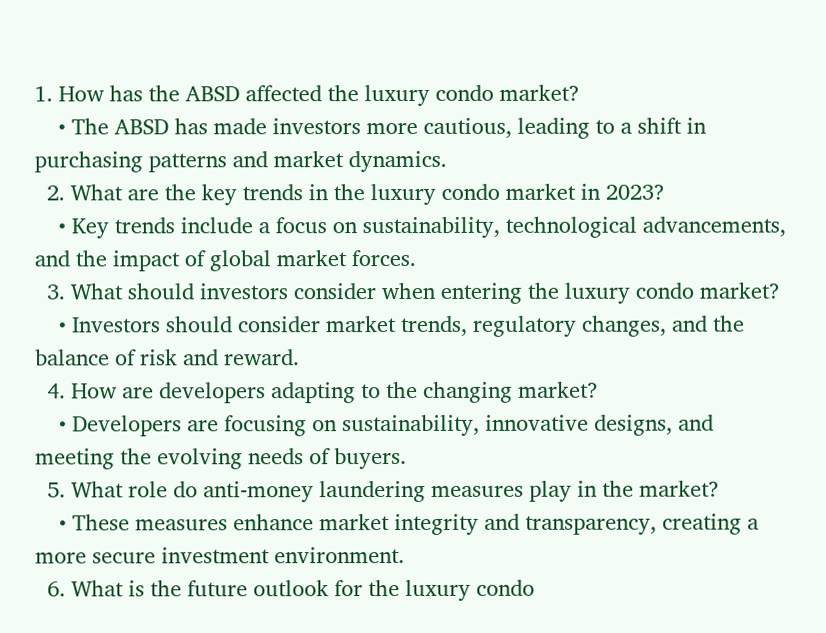1. How has the ABSD affected the luxury condo market?
    • The ABSD has made investors more cautious, leading to a shift in purchasing patterns and market dynamics.
  2. What are the key trends in the luxury condo market in 2023?
    • Key trends include a focus on sustainability, technological advancements, and the impact of global market forces.
  3. What should investors consider when entering the luxury condo market?
    • Investors should consider market trends, regulatory changes, and the balance of risk and reward.
  4. How are developers adapting to the changing market?
    • Developers are focusing on sustainability, innovative designs, and meeting the evolving needs of buyers.
  5. What role do anti-money laundering measures play in the market?
    • These measures enhance market integrity and transparency, creating a more secure investment environment.
  6. What is the future outlook for the luxury condo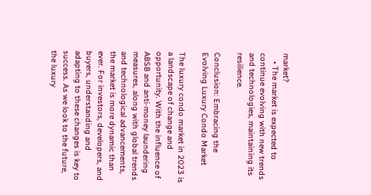market?
    • The market is expected to continue evolving with new trends and technologies, maintaining its resilience.

Conclusion: Embracing the Evolving Luxury Condo Market

The luxury condo market in 2023 is a landscape of change and opportunity. With the influence of ABSB and anti-money laundering measures, along with global trends and technological advancements, the market is more dynamic than ever. For investors, developers, and buyers, understanding and adapting to these changes is key to success. As we look to the future, the luxury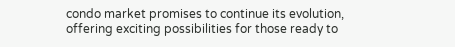condo market promises to continue its evolution, offering exciting possibilities for those ready to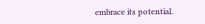embrace its potential.